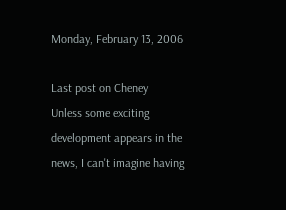Monday, February 13, 2006

Last post on Cheney
Unless some exciting development appears in the news, I can't imagine having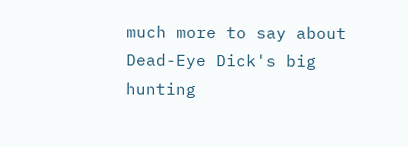much more to say about Dead-Eye Dick's big hunting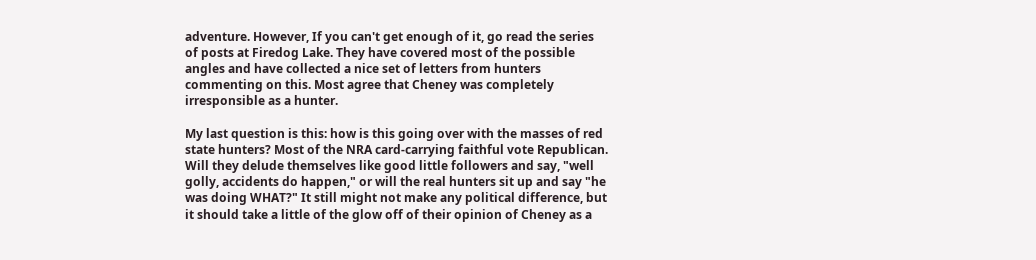adventure. However, If you can't get enough of it, go read the series of posts at Firedog Lake. They have covered most of the possible angles and have collected a nice set of letters from hunters commenting on this. Most agree that Cheney was completely irresponsible as a hunter.

My last question is this: how is this going over with the masses of red state hunters? Most of the NRA card-carrying faithful vote Republican. Will they delude themselves like good little followers and say, "well golly, accidents do happen," or will the real hunters sit up and say "he was doing WHAT?" It still might not make any political difference, but it should take a little of the glow off of their opinion of Cheney as a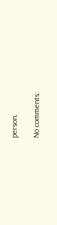person.

No comments: